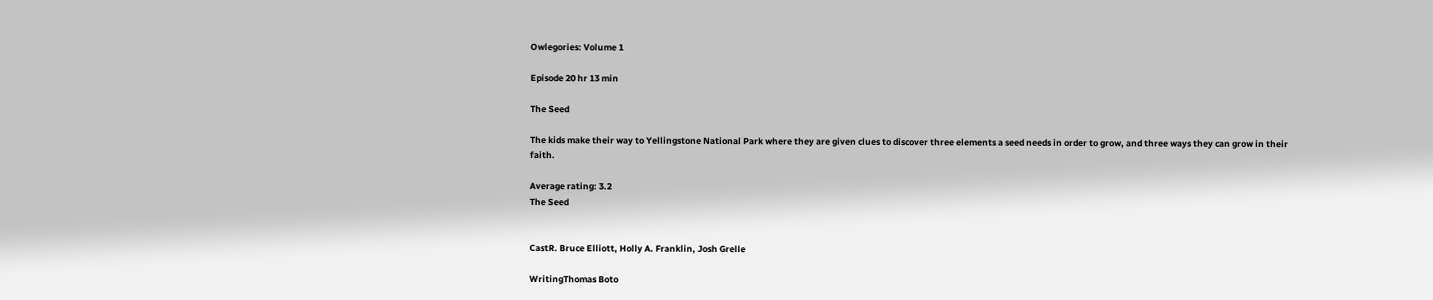Owlegories: Volume 1

Episode 20 hr 13 min

The Seed

The kids make their way to Yellingstone National Park where they are given clues to discover three elements a seed needs in order to grow, and three ways they can grow in their faith.

Average rating: 3.2
The Seed


CastR. Bruce Elliott, Holly A. Franklin, Josh Grelle

WritingThomas Boto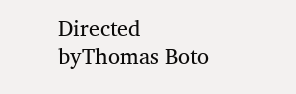Directed byThomas Boto